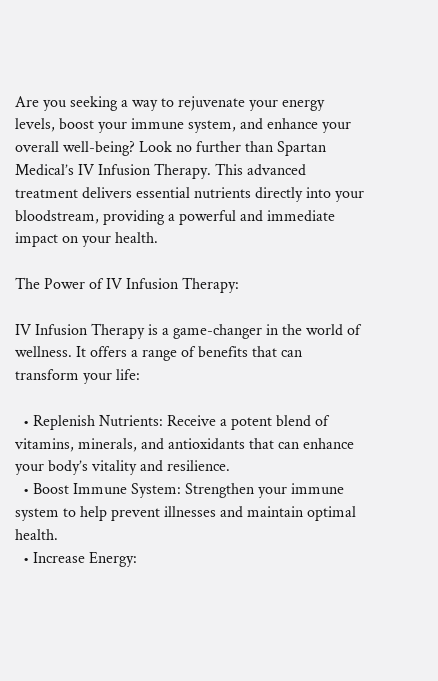Are you seeking a way to rejuvenate your energy levels, boost your immune system, and enhance your overall well-being? Look no further than Spartan Medical’s IV Infusion Therapy. This advanced treatment delivers essential nutrients directly into your bloodstream, providing a powerful and immediate impact on your health.

The Power of IV Infusion Therapy:

IV Infusion Therapy is a game-changer in the world of wellness. It offers a range of benefits that can transform your life:

  • Replenish Nutrients: Receive a potent blend of vitamins, minerals, and antioxidants that can enhance your body’s vitality and resilience.
  • Boost Immune System: Strengthen your immune system to help prevent illnesses and maintain optimal health.
  • Increase Energy: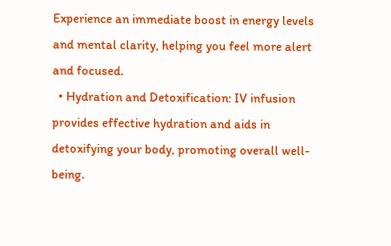Experience an immediate boost in energy levels and mental clarity, helping you feel more alert and focused.
  • Hydration and Detoxification: IV infusion provides effective hydration and aids in detoxifying your body, promoting overall well-being.